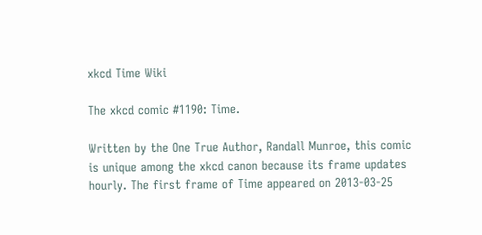xkcd Time Wiki

The xkcd comic #1190: Time.

Written by the One True Author, Randall Munroe, this comic is unique among the xkcd canon because its frame updates hourly. The first frame of Time appeared on 2013-03-25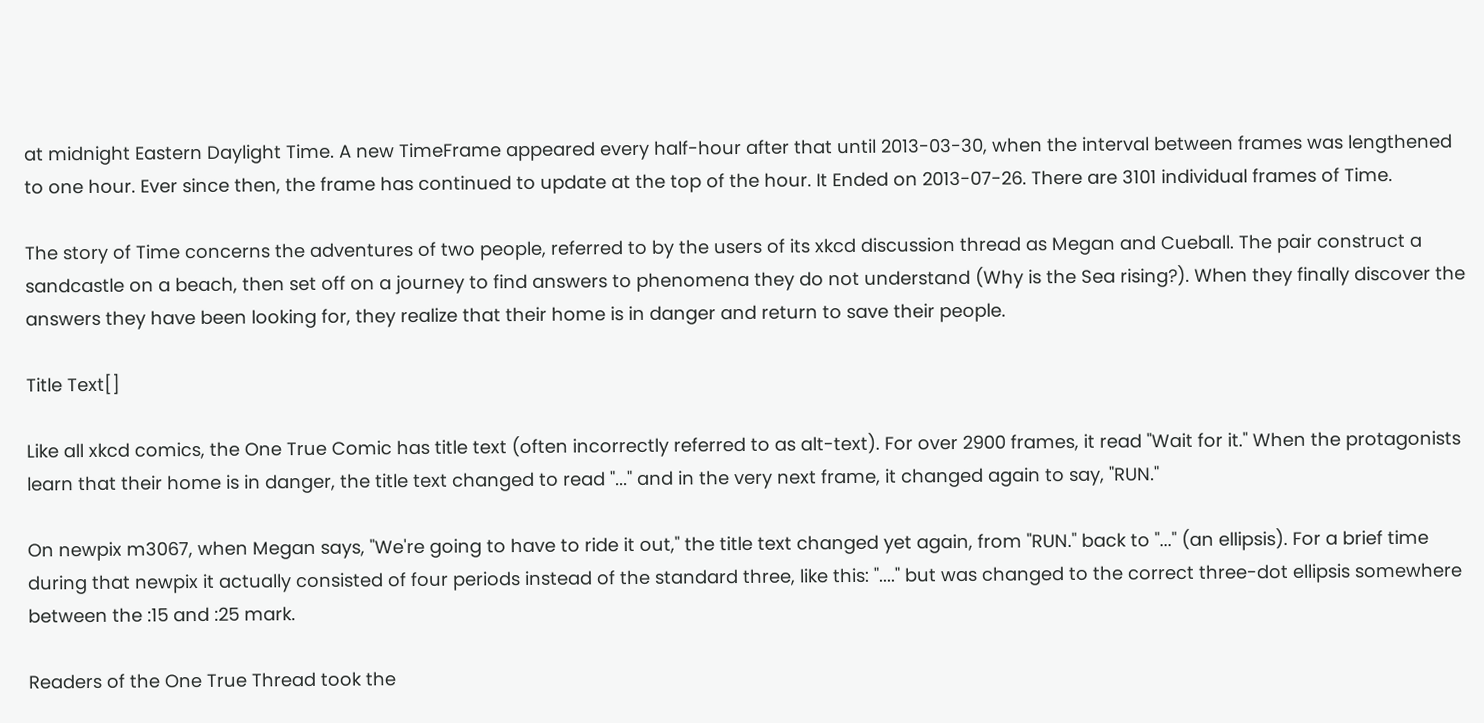at midnight Eastern Daylight Time. A new TimeFrame appeared every half-hour after that until 2013-03-30, when the interval between frames was lengthened to one hour. Ever since then, the frame has continued to update at the top of the hour. It Ended on 2013-07-26. There are 3101 individual frames of Time.

The story of Time concerns the adventures of two people, referred to by the users of its xkcd discussion thread as Megan and Cueball. The pair construct a sandcastle on a beach, then set off on a journey to find answers to phenomena they do not understand (Why is the Sea rising?). When they finally discover the answers they have been looking for, they realize that their home is in danger and return to save their people.

Title Text[]

Like all xkcd comics, the One True Comic has title text (often incorrectly referred to as alt-text). For over 2900 frames, it read "Wait for it." When the protagonists learn that their home is in danger, the title text changed to read "..." and in the very next frame, it changed again to say, "RUN."

On newpix m3067, when Megan says, "We're going to have to ride it out," the title text changed yet again, from "RUN." back to "..." (an ellipsis). For a brief time during that newpix it actually consisted of four periods instead of the standard three, like this: "...." but was changed to the correct three-dot ellipsis somewhere between the :15 and :25 mark.

Readers of the One True Thread took the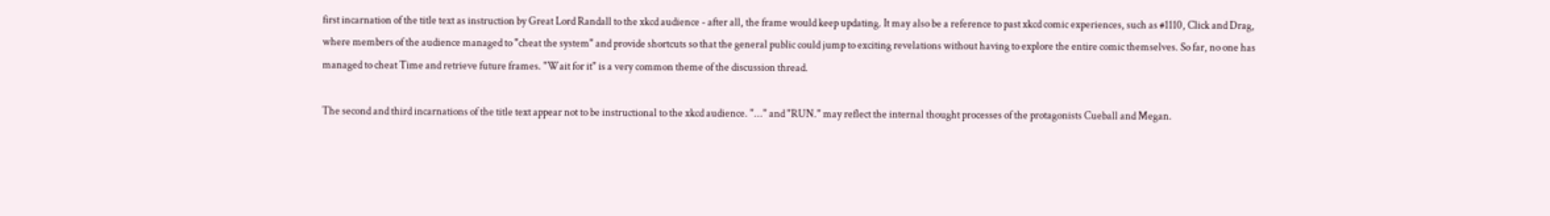first incarnation of the title text as instruction by Great Lord Randall to the xkcd audience - after all, the frame would keep updating. It may also be a reference to past xkcd comic experiences, such as #1110, Click and Drag, where members of the audience managed to "cheat the system" and provide shortcuts so that the general public could jump to exciting revelations without having to explore the entire comic themselves. So far, no one has managed to cheat Time and retrieve future frames. "Wait for it" is a very common theme of the discussion thread.

The second and third incarnations of the title text appear not to be instructional to the xkcd audience. "..." and "RUN." may reflect the internal thought processes of the protagonists Cueball and Megan.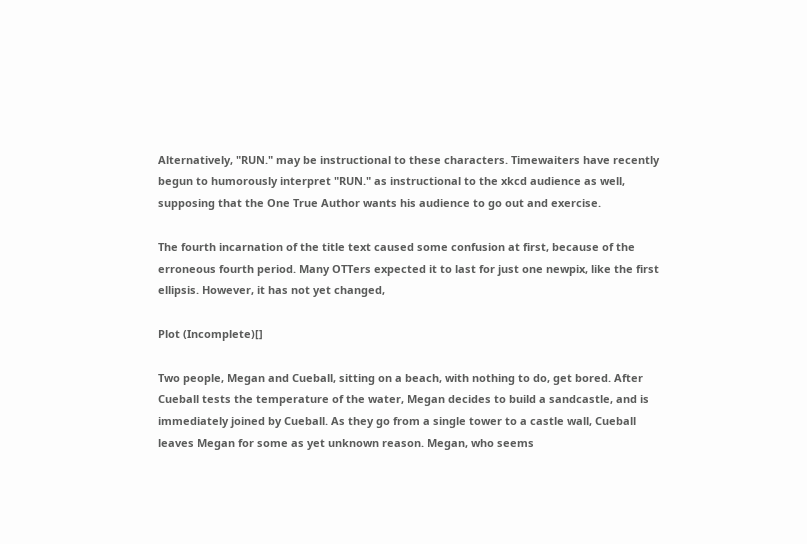Alternatively, "RUN." may be instructional to these characters. Timewaiters have recently begun to humorously interpret "RUN." as instructional to the xkcd audience as well, supposing that the One True Author wants his audience to go out and exercise.

The fourth incarnation of the title text caused some confusion at first, because of the erroneous fourth period. Many OTTers expected it to last for just one newpix, like the first ellipsis. However, it has not yet changed,

Plot (Incomplete)[]

Two people, Megan and Cueball, sitting on a beach, with nothing to do, get bored. After Cueball tests the temperature of the water, Megan decides to build a sandcastle, and is immediately joined by Cueball. As they go from a single tower to a castle wall, Cueball leaves Megan for some as yet unknown reason. Megan, who seems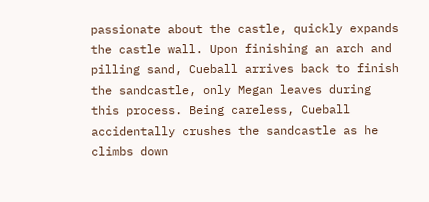passionate about the castle, quickly expands the castle wall. Upon finishing an arch and pilling sand, Cueball arrives back to finish the sandcastle, only Megan leaves during this process. Being careless, Cueball accidentally crushes the sandcastle as he climbs down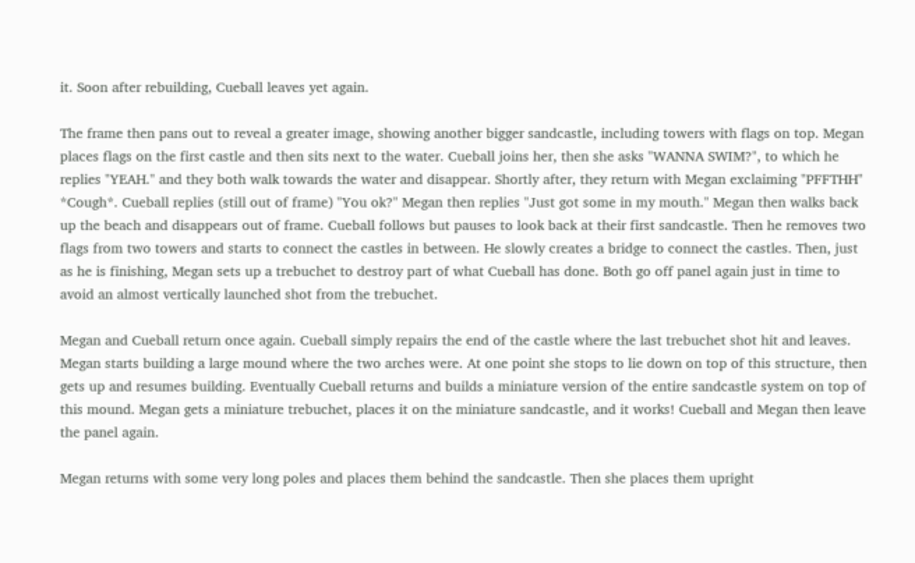it. Soon after rebuilding, Cueball leaves yet again.

The frame then pans out to reveal a greater image, showing another bigger sandcastle, including towers with flags on top. Megan places flags on the first castle and then sits next to the water. Cueball joins her, then she asks "WANNA SWIM?", to which he replies "YEAH." and they both walk towards the water and disappear. Shortly after, they return with Megan exclaiming "PFFTHH" *Cough*. Cueball replies (still out of frame) "You ok?" Megan then replies "Just got some in my mouth." Megan then walks back up the beach and disappears out of frame. Cueball follows but pauses to look back at their first sandcastle. Then he removes two flags from two towers and starts to connect the castles in between. He slowly creates a bridge to connect the castles. Then, just as he is finishing, Megan sets up a trebuchet to destroy part of what Cueball has done. Both go off panel again just in time to avoid an almost vertically launched shot from the trebuchet.

Megan and Cueball return once again. Cueball simply repairs the end of the castle where the last trebuchet shot hit and leaves. Megan starts building a large mound where the two arches were. At one point she stops to lie down on top of this structure, then gets up and resumes building. Eventually Cueball returns and builds a miniature version of the entire sandcastle system on top of this mound. Megan gets a miniature trebuchet, places it on the miniature sandcastle, and it works! Cueball and Megan then leave the panel again.

Megan returns with some very long poles and places them behind the sandcastle. Then she places them upright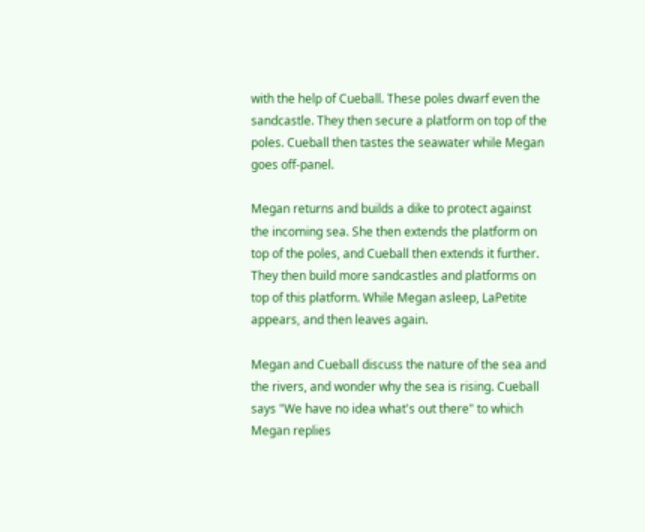with the help of Cueball. These poles dwarf even the sandcastle. They then secure a platform on top of the poles. Cueball then tastes the seawater while Megan goes off-panel.

Megan returns and builds a dike to protect against the incoming sea. She then extends the platform on top of the poles, and Cueball then extends it further. They then build more sandcastles and platforms on top of this platform. While Megan asleep, LaPetite appears, and then leaves again.

Megan and Cueball discuss the nature of the sea and the rivers, and wonder why the sea is rising. Cueball says "We have no idea what's out there" to which Megan replies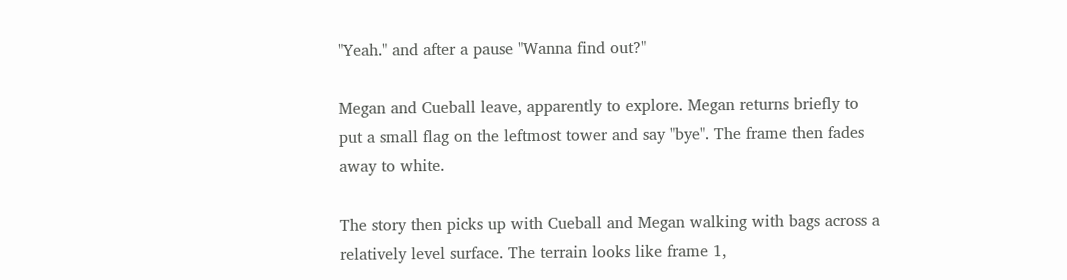"Yeah." and after a pause "Wanna find out?"

Megan and Cueball leave, apparently to explore. Megan returns briefly to put a small flag on the leftmost tower and say "bye". The frame then fades away to white.

The story then picks up with Cueball and Megan walking with bags across a relatively level surface. The terrain looks like frame 1,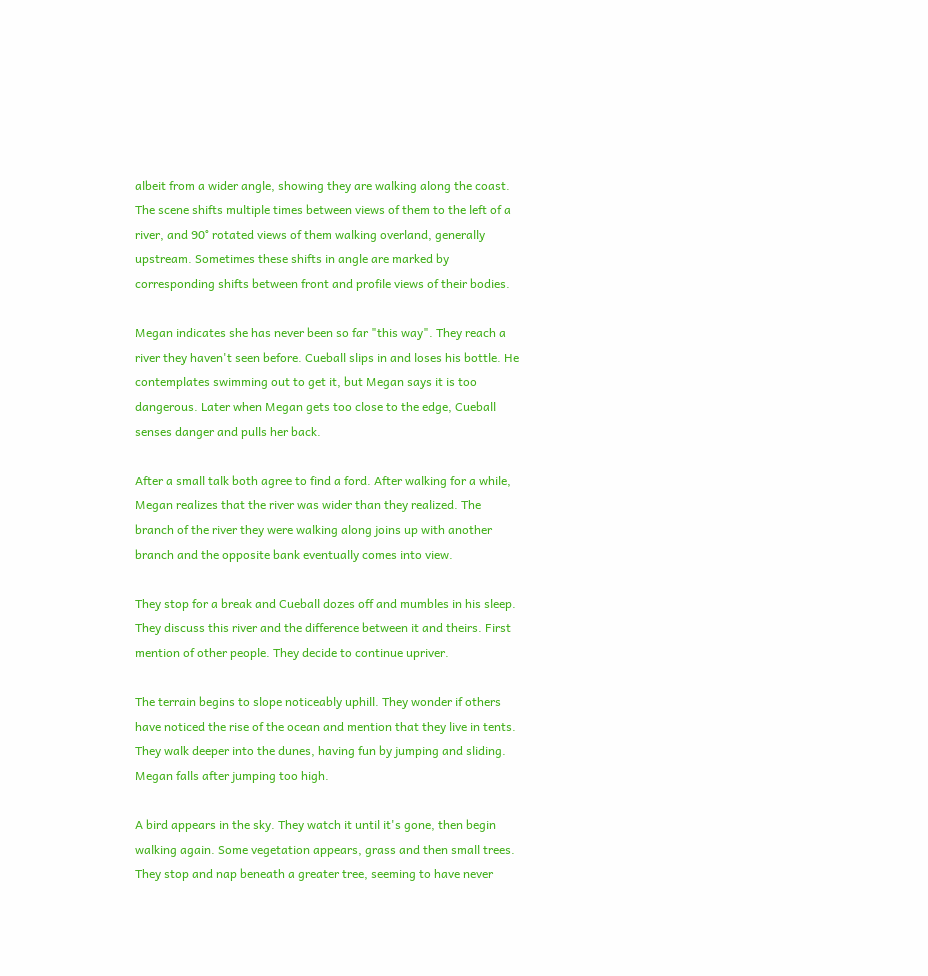albeit from a wider angle, showing they are walking along the coast. The scene shifts multiple times between views of them to the left of a river, and 90° rotated views of them walking overland, generally upstream. Sometimes these shifts in angle are marked by corresponding shifts between front and profile views of their bodies.

Megan indicates she has never been so far "this way". They reach a river they haven't seen before. Cueball slips in and loses his bottle. He contemplates swimming out to get it, but Megan says it is too dangerous. Later when Megan gets too close to the edge, Cueball senses danger and pulls her back.

After a small talk both agree to find a ford. After walking for a while, Megan realizes that the river was wider than they realized. The branch of the river they were walking along joins up with another branch and the opposite bank eventually comes into view.

They stop for a break and Cueball dozes off and mumbles in his sleep. They discuss this river and the difference between it and theirs. First mention of other people. They decide to continue upriver.

The terrain begins to slope noticeably uphill. They wonder if others have noticed the rise of the ocean and mention that they live in tents. They walk deeper into the dunes, having fun by jumping and sliding. Megan falls after jumping too high.

A bird appears in the sky. They watch it until it's gone, then begin walking again. Some vegetation appears, grass and then small trees. They stop and nap beneath a greater tree, seeming to have never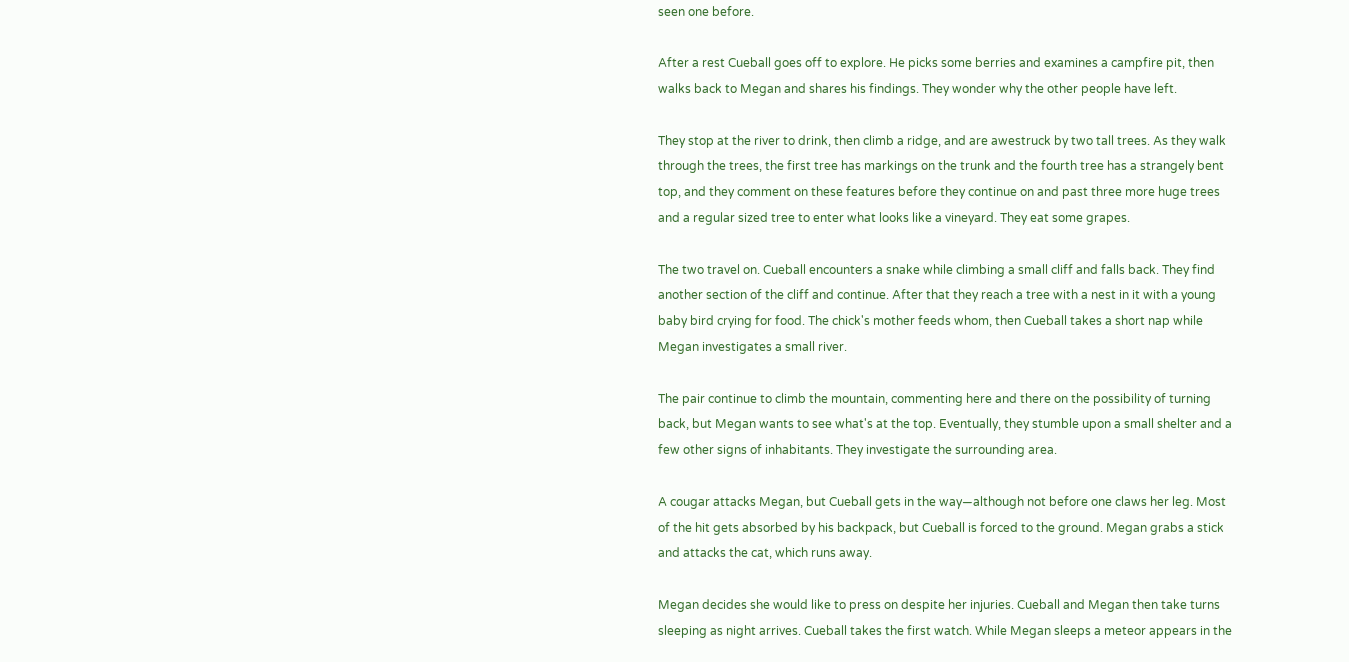seen one before.

After a rest Cueball goes off to explore. He picks some berries and examines a campfire pit, then walks back to Megan and shares his findings. They wonder why the other people have left.

They stop at the river to drink, then climb a ridge, and are awestruck by two tall trees. As they walk through the trees, the first tree has markings on the trunk and the fourth tree has a strangely bent top, and they comment on these features before they continue on and past three more huge trees and a regular sized tree to enter what looks like a vineyard. They eat some grapes.

The two travel on. Cueball encounters a snake while climbing a small cliff and falls back. They find another section of the cliff and continue. After that they reach a tree with a nest in it with a young baby bird crying for food. The chick's mother feeds whom, then Cueball takes a short nap while Megan investigates a small river.

The pair continue to climb the mountain, commenting here and there on the possibility of turning back, but Megan wants to see what's at the top. Eventually, they stumble upon a small shelter and a few other signs of inhabitants. They investigate the surrounding area.

A cougar attacks Megan, but Cueball gets in the way—although not before one claws her leg. Most of the hit gets absorbed by his backpack, but Cueball is forced to the ground. Megan grabs a stick and attacks the cat, which runs away.

Megan decides she would like to press on despite her injuries. Cueball and Megan then take turns sleeping as night arrives. Cueball takes the first watch. While Megan sleeps a meteor appears in the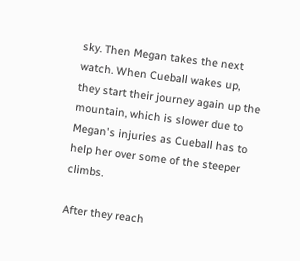sky. Then Megan takes the next watch. When Cueball wakes up, they start their journey again up the mountain, which is slower due to Megan's injuries as Cueball has to help her over some of the steeper climbs.

After they reach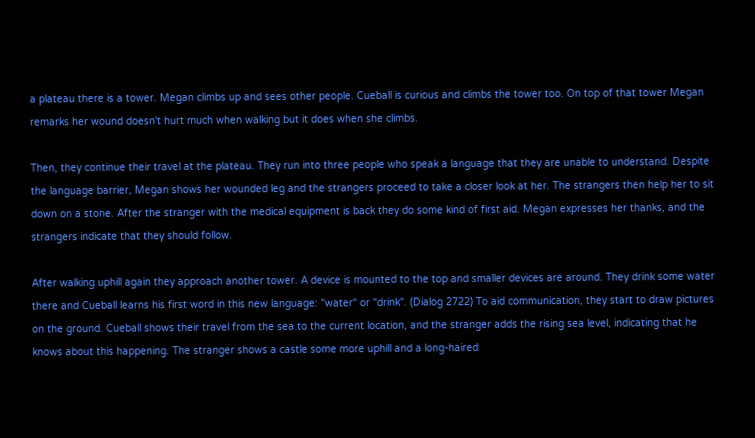a plateau there is a tower. Megan climbs up and sees other people. Cueball is curious and climbs the tower too. On top of that tower Megan remarks her wound doesn't hurt much when walking but it does when she climbs.

Then, they continue their travel at the plateau. They run into three people who speak a language that they are unable to understand. Despite the language barrier, Megan shows her wounded leg and the strangers proceed to take a closer look at her. The strangers then help her to sit down on a stone. After the stranger with the medical equipment is back they do some kind of first aid. Megan expresses her thanks, and the strangers indicate that they should follow.

After walking uphill again they approach another tower. A device is mounted to the top and smaller devices are around. They drink some water there and Cueball learns his first word in this new language: "water" or "drink". (Dialog 2722) To aid communication, they start to draw pictures on the ground. Cueball shows their travel from the sea to the current location, and the stranger adds the rising sea level, indicating that he knows about this happening. The stranger shows a castle some more uphill and a long-haired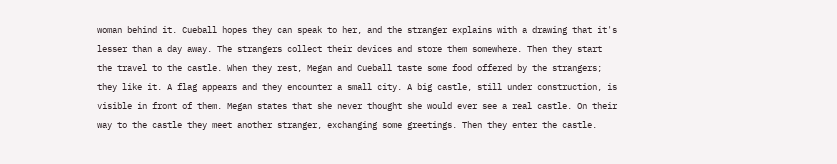woman behind it. Cueball hopes they can speak to her, and the stranger explains with a drawing that it's lesser than a day away. The strangers collect their devices and store them somewhere. Then they start the travel to the castle. When they rest, Megan and Cueball taste some food offered by the strangers; they like it. A flag appears and they encounter a small city. A big castle, still under construction, is visible in front of them. Megan states that she never thought she would ever see a real castle. On their way to the castle they meet another stranger, exchanging some greetings. Then they enter the castle.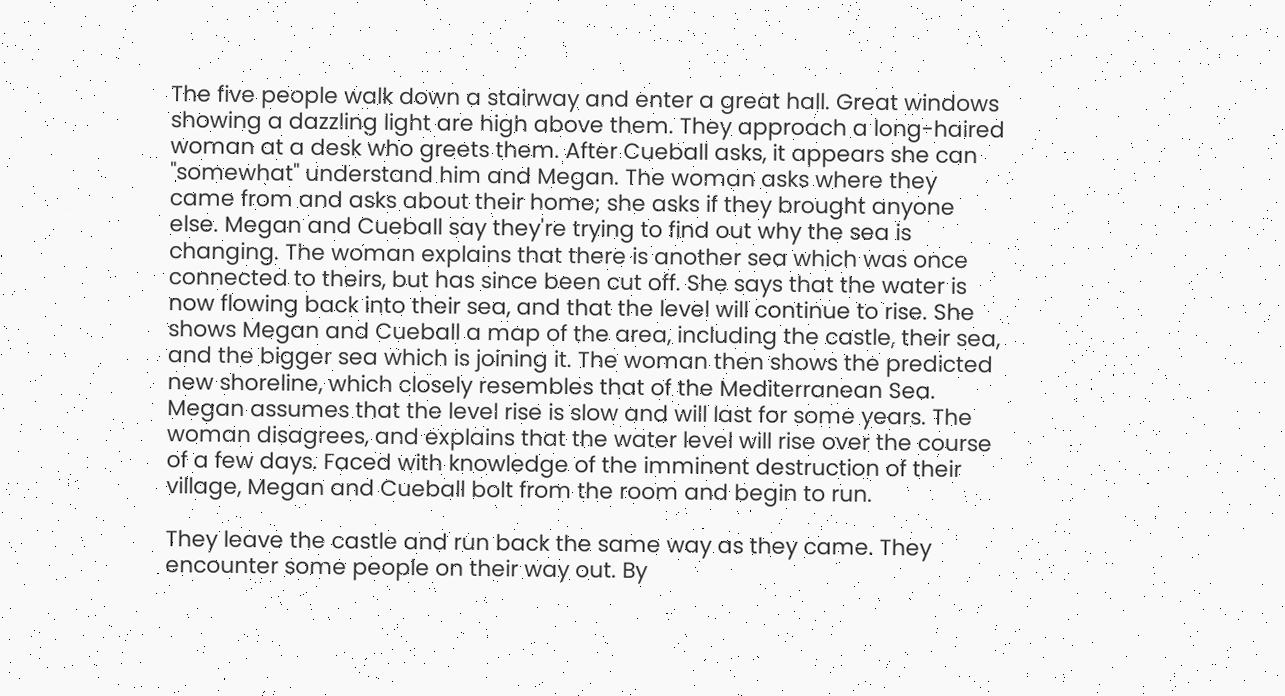The five people walk down a stairway and enter a great hall. Great windows showing a dazzling light are high above them. They approach a long-haired woman at a desk who greets them. After Cueball asks, it appears she can "somewhat" understand him and Megan. The woman asks where they came from and asks about their home; she asks if they brought anyone else. Megan and Cueball say they're trying to find out why the sea is changing. The woman explains that there is another sea which was once connected to theirs, but has since been cut off. She says that the water is now flowing back into their sea, and that the level will continue to rise. She shows Megan and Cueball a map of the area, including the castle, their sea, and the bigger sea which is joining it. The woman then shows the predicted new shoreline, which closely resembles that of the Mediterranean Sea. Megan assumes that the level rise is slow and will last for some years. The woman disagrees, and explains that the water level will rise over the course of a few days. Faced with knowledge of the imminent destruction of their village, Megan and Cueball bolt from the room and begin to run.

They leave the castle and run back the same way as they came. They encounter some people on their way out. By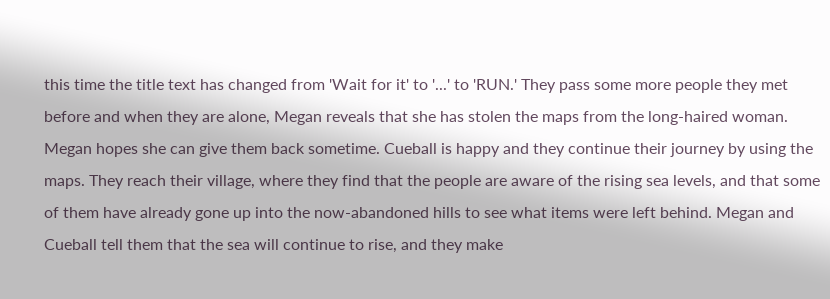this time the title text has changed from 'Wait for it' to '...' to 'RUN.' They pass some more people they met before and when they are alone, Megan reveals that she has stolen the maps from the long-haired woman. Megan hopes she can give them back sometime. Cueball is happy and they continue their journey by using the maps. They reach their village, where they find that the people are aware of the rising sea levels, and that some of them have already gone up into the now-abandoned hills to see what items were left behind. Megan and Cueball tell them that the sea will continue to rise, and they make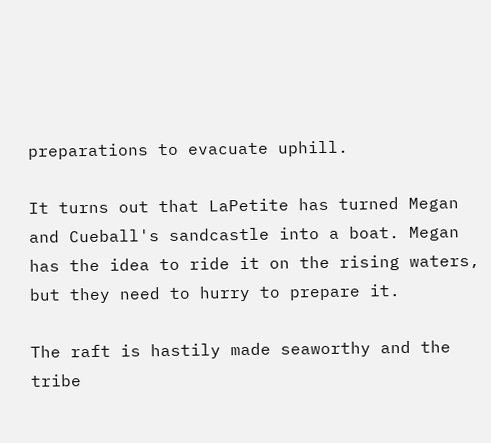preparations to evacuate uphill.

It turns out that LaPetite has turned Megan and Cueball's sandcastle into a boat. Megan has the idea to ride it on the rising waters, but they need to hurry to prepare it.

The raft is hastily made seaworthy and the tribe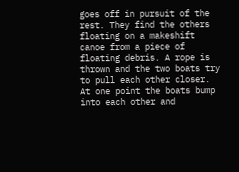goes off in pursuit of the rest. They find the others floating on a makeshift canoe from a piece of floating debris. A rope is thrown and the two boats try to pull each other closer. At one point the boats bump into each other and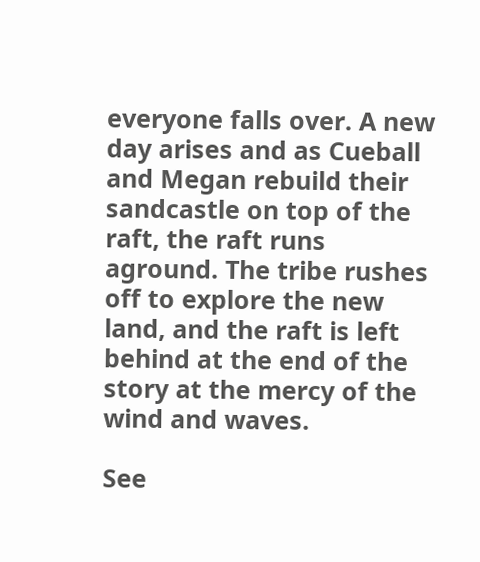everyone falls over. A new day arises and as Cueball and Megan rebuild their sandcastle on top of the raft, the raft runs aground. The tribe rushes off to explore the new land, and the raft is left behind at the end of the story at the mercy of the wind and waves.

See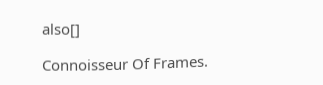also[]

Connoisseur Of Frames.